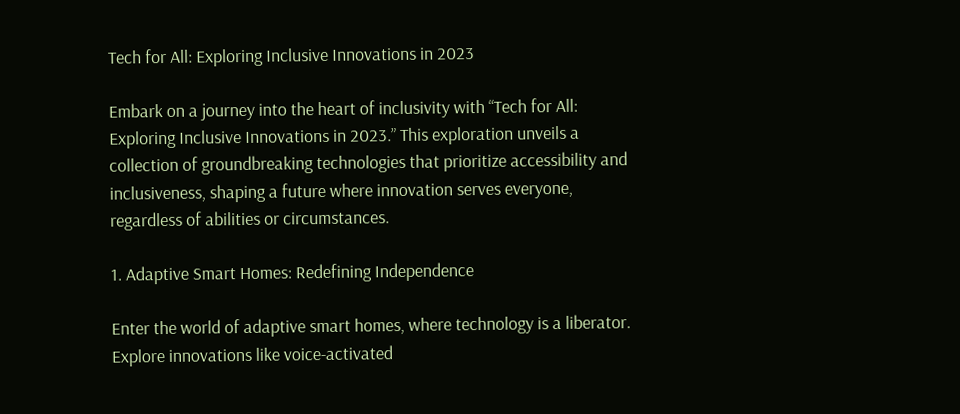Tech for All: Exploring Inclusive Innovations in 2023

Embark on a journey into the heart of inclusivity with “Tech for All: Exploring Inclusive Innovations in 2023.” This exploration unveils a collection of groundbreaking technologies that prioritize accessibility and inclusiveness, shaping a future where innovation serves everyone, regardless of abilities or circumstances.

1. Adaptive Smart Homes: Redefining Independence

Enter the world of adaptive smart homes, where technology is a liberator. Explore innovations like voice-activated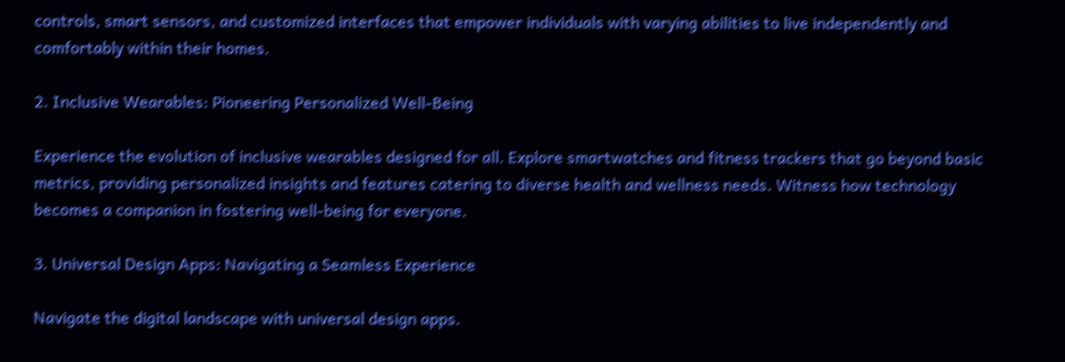controls, smart sensors, and customized interfaces that empower individuals with varying abilities to live independently and comfortably within their homes.

2. Inclusive Wearables: Pioneering Personalized Well-Being

Experience the evolution of inclusive wearables designed for all. Explore smartwatches and fitness trackers that go beyond basic metrics, providing personalized insights and features catering to diverse health and wellness needs. Witness how technology becomes a companion in fostering well-being for everyone.

3. Universal Design Apps: Navigating a Seamless Experience

Navigate the digital landscape with universal design apps.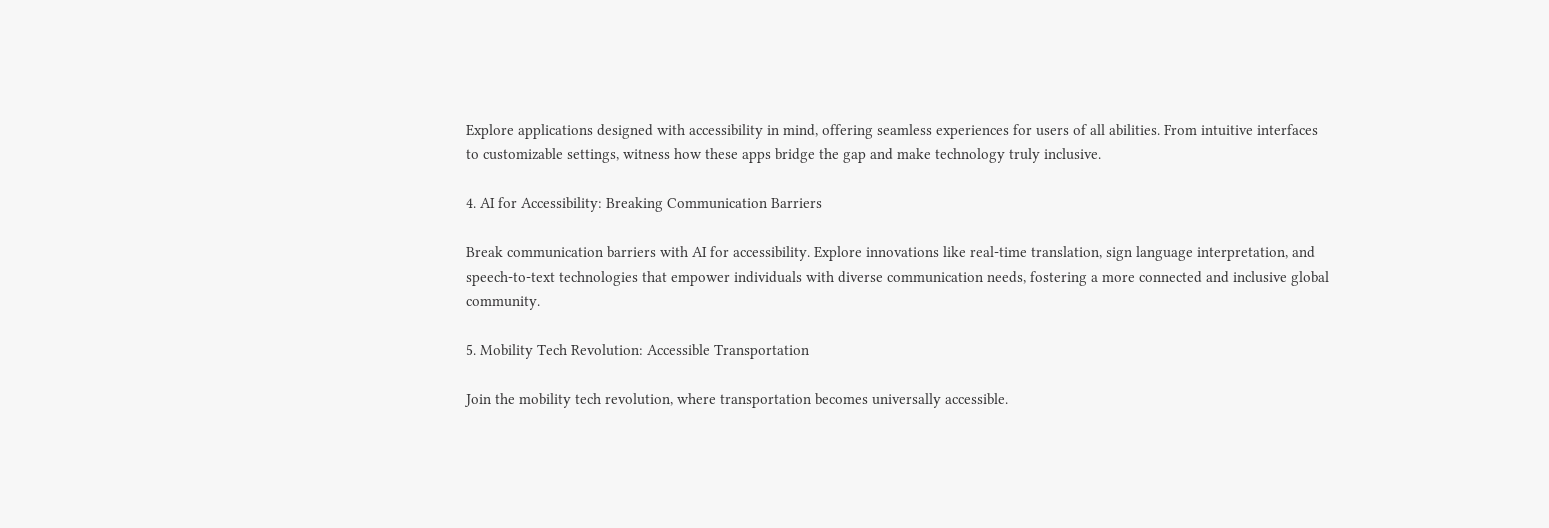Explore applications designed with accessibility in mind, offering seamless experiences for users of all abilities. From intuitive interfaces to customizable settings, witness how these apps bridge the gap and make technology truly inclusive.

4. AI for Accessibility: Breaking Communication Barriers

Break communication barriers with AI for accessibility. Explore innovations like real-time translation, sign language interpretation, and speech-to-text technologies that empower individuals with diverse communication needs, fostering a more connected and inclusive global community.

5. Mobility Tech Revolution: Accessible Transportation

Join the mobility tech revolution, where transportation becomes universally accessible.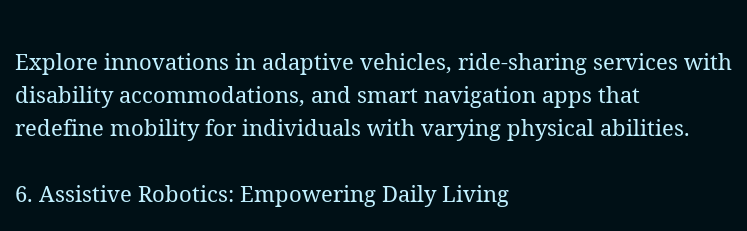Explore innovations in adaptive vehicles, ride-sharing services with disability accommodations, and smart navigation apps that redefine mobility for individuals with varying physical abilities.

6. Assistive Robotics: Empowering Daily Living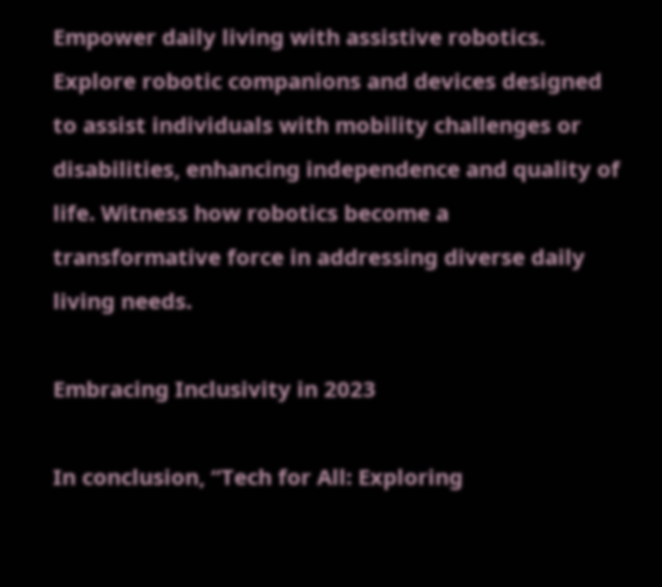Empower daily living with assistive robotics. Explore robotic companions and devices designed to assist individuals with mobility challenges or disabilities, enhancing independence and quality of life. Witness how robotics become a transformative force in addressing diverse daily living needs.

Embracing Inclusivity in 2023

In conclusion, “Tech for All: Exploring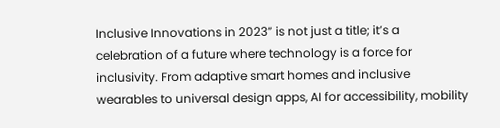Inclusive Innovations in 2023” is not just a title; it’s a celebration of a future where technology is a force for inclusivity. From adaptive smart homes and inclusive wearables to universal design apps, AI for accessibility, mobility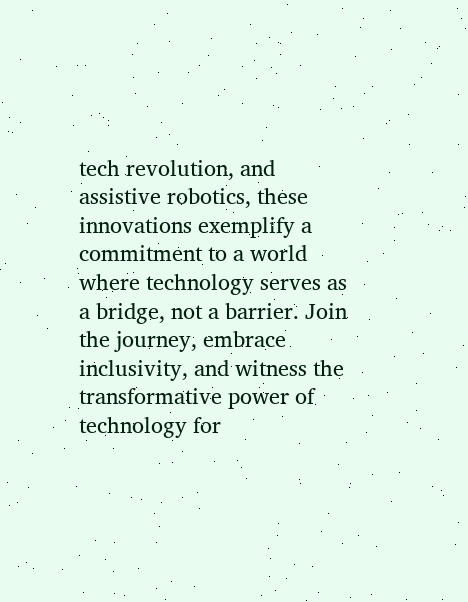tech revolution, and assistive robotics, these innovations exemplify a commitment to a world where technology serves as a bridge, not a barrier. Join the journey, embrace inclusivity, and witness the transformative power of technology for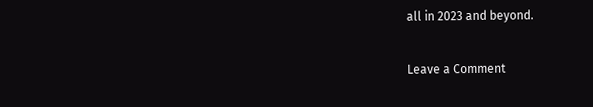all in 2023 and beyond.

Leave a Comment